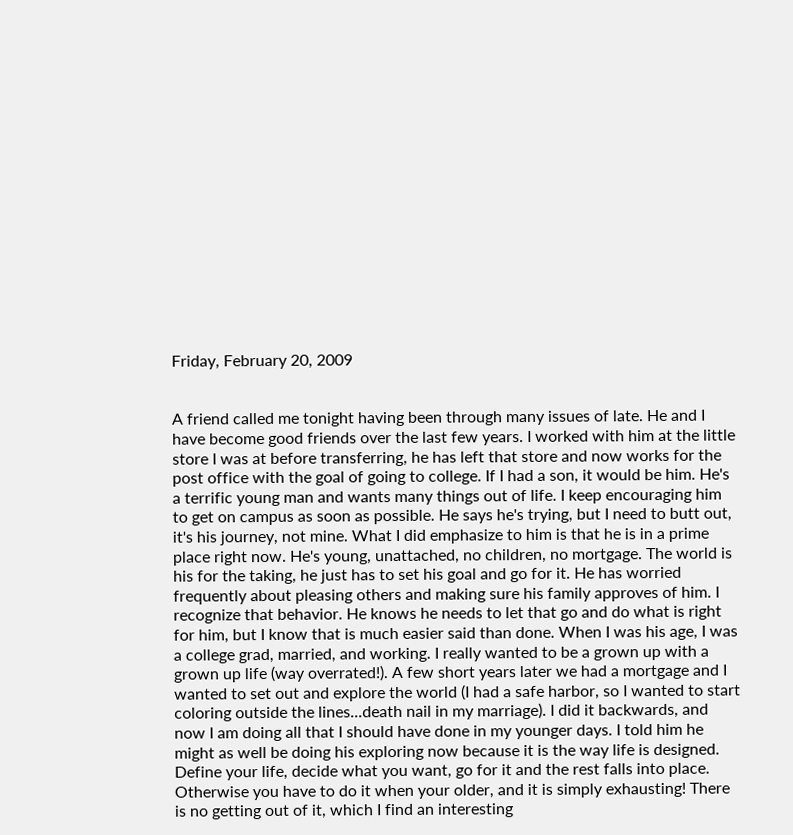Friday, February 20, 2009


A friend called me tonight having been through many issues of late. He and I have become good friends over the last few years. I worked with him at the little store I was at before transferring, he has left that store and now works for the post office with the goal of going to college. If I had a son, it would be him. He's a terrific young man and wants many things out of life. I keep encouraging him to get on campus as soon as possible. He says he's trying, but I need to butt out, it's his journey, not mine. What I did emphasize to him is that he is in a prime place right now. He's young, unattached, no children, no mortgage. The world is his for the taking, he just has to set his goal and go for it. He has worried frequently about pleasing others and making sure his family approves of him. I recognize that behavior. He knows he needs to let that go and do what is right for him, but I know that is much easier said than done. When I was his age, I was a college grad, married, and working. I really wanted to be a grown up with a grown up life (way overrated!). A few short years later we had a mortgage and I wanted to set out and explore the world (I had a safe harbor, so I wanted to start coloring outside the lines...death nail in my marriage). I did it backwards, and now I am doing all that I should have done in my younger days. I told him he might as well be doing his exploring now because it is the way life is designed. Define your life, decide what you want, go for it and the rest falls into place. Otherwise you have to do it when your older, and it is simply exhausting! There is no getting out of it, which I find an interesting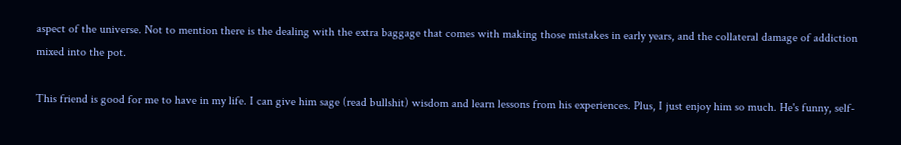aspect of the universe. Not to mention there is the dealing with the extra baggage that comes with making those mistakes in early years, and the collateral damage of addiction mixed into the pot.

This friend is good for me to have in my life. I can give him sage (read bullshit) wisdom and learn lessons from his experiences. Plus, I just enjoy him so much. He's funny, self-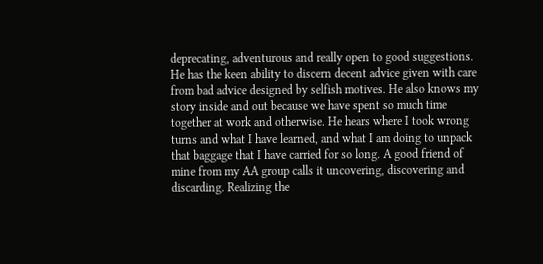deprecating, adventurous and really open to good suggestions. He has the keen ability to discern decent advice given with care from bad advice designed by selfish motives. He also knows my story inside and out because we have spent so much time together at work and otherwise. He hears where I took wrong turns and what I have learned, and what I am doing to unpack that baggage that I have carried for so long. A good friend of mine from my AA group calls it uncovering, discovering and discarding. Realizing the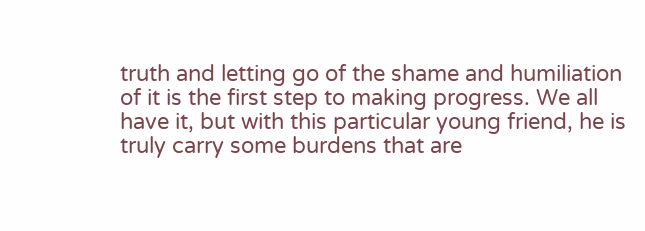truth and letting go of the shame and humiliation of it is the first step to making progress. We all have it, but with this particular young friend, he is truly carry some burdens that are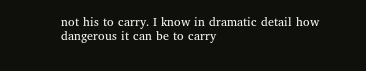not his to carry. I know in dramatic detail how dangerous it can be to carry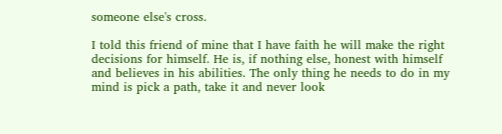someone else's cross.

I told this friend of mine that I have faith he will make the right decisions for himself. He is, if nothing else, honest with himself and believes in his abilities. The only thing he needs to do in my mind is pick a path, take it and never look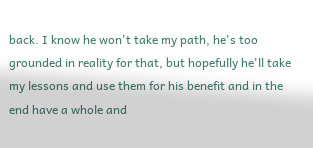back. I know he won't take my path, he's too grounded in reality for that, but hopefully he'll take my lessons and use them for his benefit and in the end have a whole and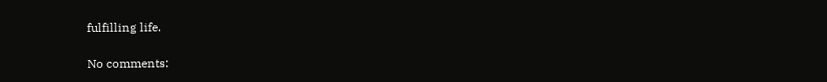fulfilling life.

No comments: